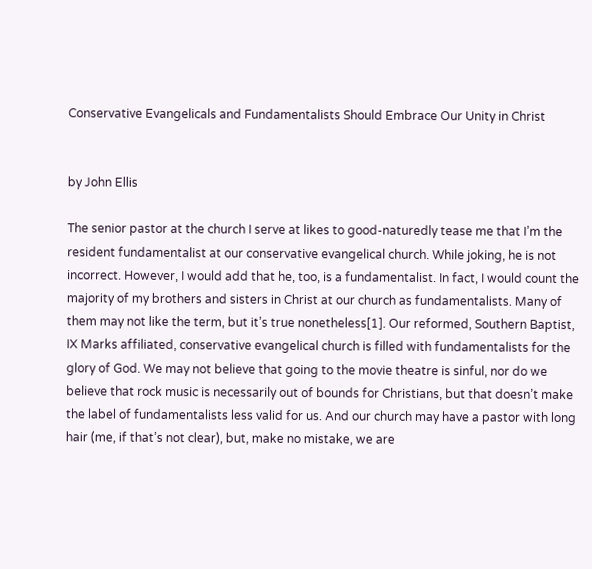Conservative Evangelicals and Fundamentalists Should Embrace Our Unity in Christ


by John Ellis

The senior pastor at the church I serve at likes to good-naturedly tease me that I’m the resident fundamentalist at our conservative evangelical church. While joking, he is not incorrect. However, I would add that he, too, is a fundamentalist. In fact, I would count the majority of my brothers and sisters in Christ at our church as fundamentalists. Many of them may not like the term, but it’s true nonetheless[1]. Our reformed, Southern Baptist, IX Marks affiliated, conservative evangelical church is filled with fundamentalists for the glory of God. We may not believe that going to the movie theatre is sinful, nor do we believe that rock music is necessarily out of bounds for Christians, but that doesn’t make the label of fundamentalists less valid for us. And our church may have a pastor with long hair (me, if that’s not clear), but, make no mistake, we are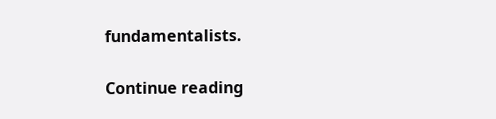fundamentalists.

Continue reading